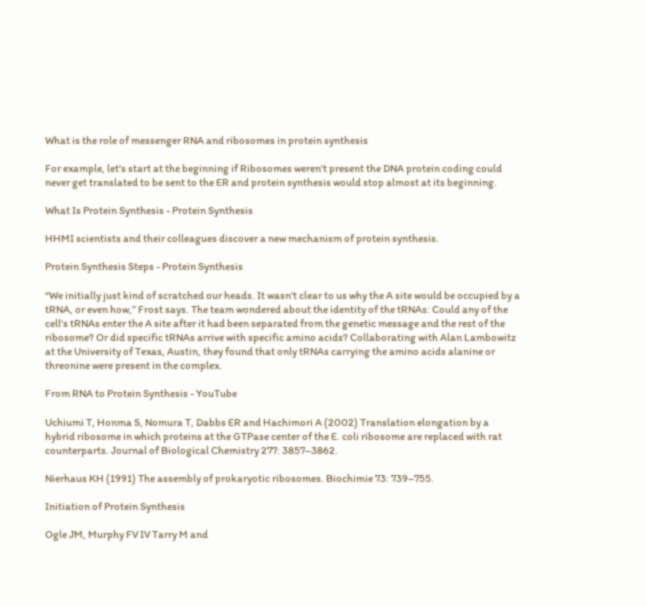What is the role of messenger RNA and ribosomes in protein synthesis

For example, let's start at the beginning if Ribosomes weren't present the DNA protein coding could never get translated to be sent to the ER and protein synthesis would stop almost at its beginning.

What Is Protein Synthesis - Protein Synthesis

HHMI scientists and their colleagues discover a new mechanism of protein synthesis.

Protein Synthesis Steps - Protein Synthesis

“We initially just kind of scratched our heads. It wasn't clear to us why the A site would be occupied by a tRNA, or even how,” Frost says. The team wondered about the identity of the tRNAs: Could any of the cell's tRNAs enter the A site after it had been separated from the genetic message and the rest of the ribosome? Or did specific tRNAs arrive with specific amino acids? Collaborating with Alan Lambowitz at the University of Texas, Austin, they found that only tRNAs carrying the amino acids alanine or threonine were present in the complex.

From RNA to Protein Synthesis - YouTube

Uchiumi T, Honma S, Nomura T, Dabbs ER and Hachimori A (2002) Translation elongation by a hybrid ribosome in which proteins at the GTPase center of the E. coli ribosome are replaced with rat counterparts. Journal of Biological Chemistry 277: 3857–3862.

Nierhaus KH (1991) The assembly of prokaryotic ribosomes. Biochimie 73: 739–755.

Initiation of Protein Synthesis

Ogle JM, Murphy FV IV Tarry M and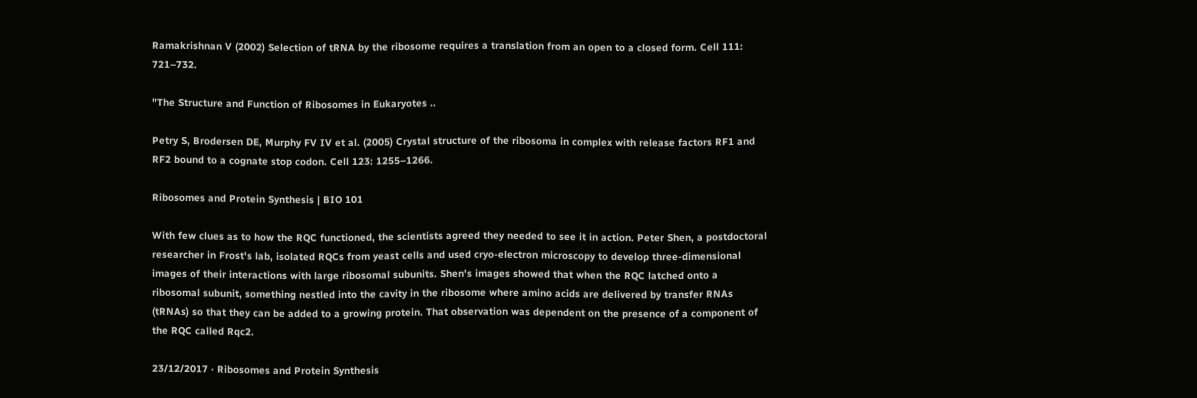Ramakrishnan V (2002) Selection of tRNA by the ribosome requires a translation from an open to a closed form. Cell 111: 721–732.

"The Structure and Function of Ribosomes in Eukaryotes ..

Petry S, Brodersen DE, Murphy FV IV et al. (2005) Crystal structure of the ribosoma in complex with release factors RF1 and RF2 bound to a cognate stop codon. Cell 123: 1255–1266.

Ribosomes and Protein Synthesis | BIO 101

With few clues as to how the RQC functioned, the scientists agreed they needed to see it in action. Peter Shen, a postdoctoral researcher in Frost's lab, isolated RQCs from yeast cells and used cryo-electron microscopy to develop three-dimensional images of their interactions with large ribosomal subunits. Shen's images showed that when the RQC latched onto a ribosomal subunit, something nestled into the cavity in the ribosome where amino acids are delivered by transfer RNAs (tRNAs) so that they can be added to a growing protein. That observation was dependent on the presence of a component of the RQC called Rqc2.

23/12/2017 · Ribosomes and Protein Synthesis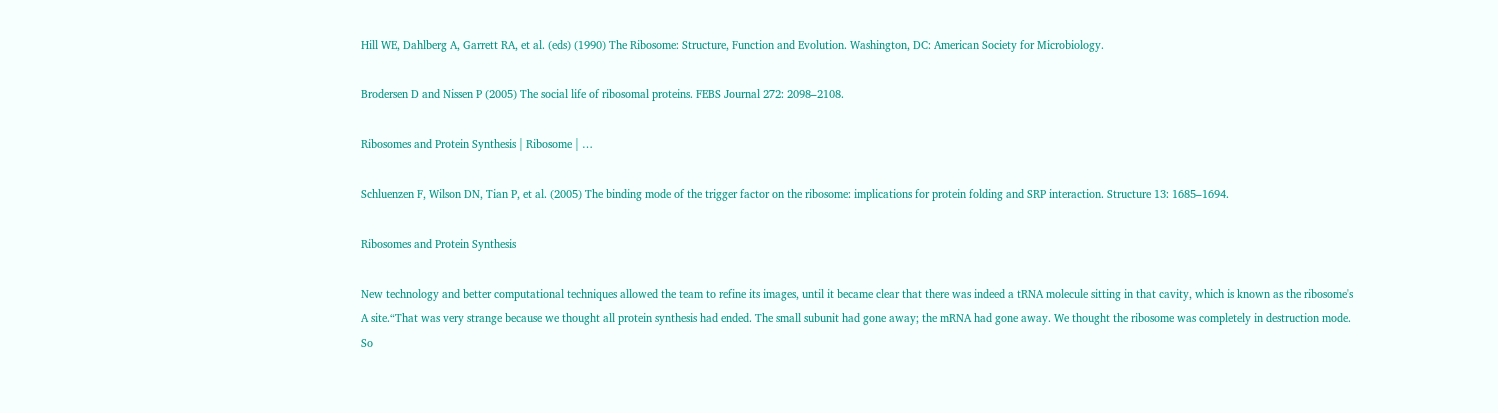Hill WE, Dahlberg A, Garrett RA, et al. (eds) (1990) The Ribosome: Structure, Function and Evolution. Washington, DC: American Society for Microbiology.

Brodersen D and Nissen P (2005) The social life of ribosomal proteins. FEBS Journal 272: 2098–2108.

Ribosomes and Protein Synthesis | Ribosome | …

Schluenzen F, Wilson DN, Tian P, et al. (2005) The binding mode of the trigger factor on the ribosome: implications for protein folding and SRP interaction. Structure 13: 1685–1694.

Ribosomes and Protein Synthesis

New technology and better computational techniques allowed the team to refine its images, until it became clear that there was indeed a tRNA molecule sitting in that cavity, which is known as the ribosome's A site.“That was very strange because we thought all protein synthesis had ended. The small subunit had gone away; the mRNA had gone away. We thought the ribosome was completely in destruction mode. So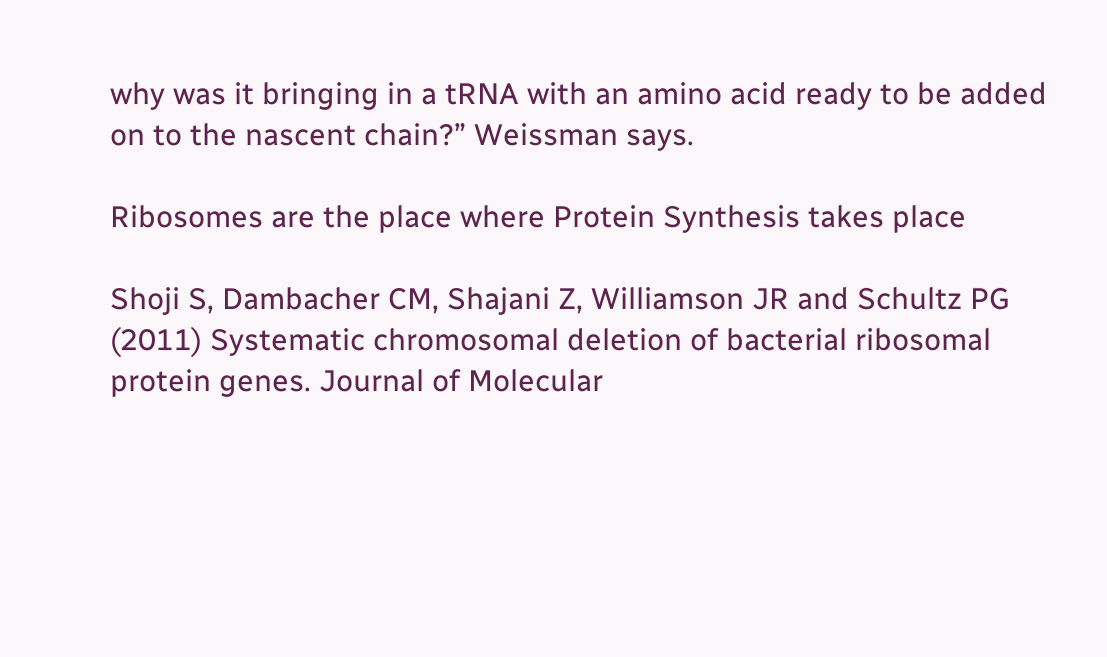why was it bringing in a tRNA with an amino acid ready to be added on to the nascent chain?” Weissman says.

Ribosomes are the place where Protein Synthesis takes place

Shoji S, Dambacher CM, Shajani Z, Williamson JR and Schultz PG (2011) Systematic chromosomal deletion of bacterial ribosomal protein genes. Journal of Molecular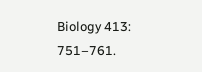Biology 413: 751–761.